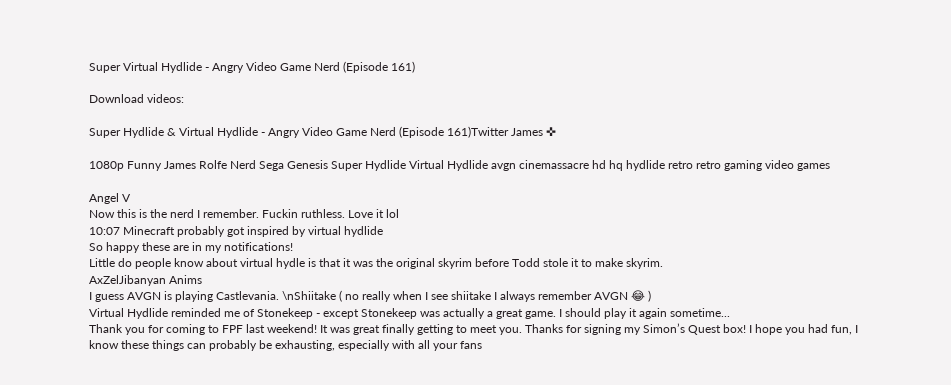Super Virtual Hydlide - Angry Video Game Nerd (Episode 161)

Download videos:

Super Hydlide & Virtual Hydlide - Angry Video Game Nerd (Episode 161)Twitter James ✜

1080p Funny James Rolfe Nerd Sega Genesis Super Hydlide Virtual Hydlide avgn cinemassacre hd hq hydlide retro retro gaming video games

Angel V
Now this is the nerd I remember. Fuckin ruthless. Love it lol
10:07 Minecraft probably got inspired by virtual hydlide
So happy these are in my notifications!
Little do people know about virtual hydle is that it was the original skyrim before Todd stole it to make skyrim.
AxZelJibanyan Anims
I guess AVGN is playing Castlevania. \nShiitake ( no really when I see shiitake I always remember AVGN 😂 )
Virtual Hydlide reminded me of Stonekeep - except Stonekeep was actually a great game. I should play it again sometime...
Thank you for coming to FPF last weekend! It was great finally getting to meet you. Thanks for signing my Simon’s Quest box! I hope you had fun, I know these things can probably be exhausting, especially with all your fans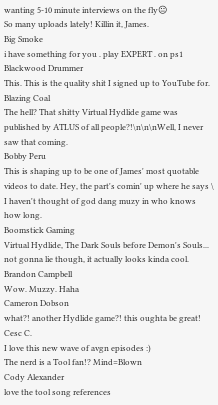wanting 5-10 minute interviews on the fly😐
So many uploads lately! Killin it, James.
Big Smoke
i have something for you . play EXPERT . on ps1
Blackwood Drummer
This. This is the quality shit I signed up to YouTube for.
Blazing Coal
The hell? That shitty Virtual Hydlide game was published by ATLUS of all people?!\n\n\nWell, I never saw that coming.
Bobby Peru
This is shaping up to be one of James' most quotable videos to date. Hey, the part's comin' up where he says \
I haven't thought of god dang muzy in who knows how long.
Boomstick Gaming
Virtual Hydlide, The Dark Souls before Demon's Souls... not gonna lie though, it actually looks kinda cool.
Brandon Campbell
Wow. Muzzy. Haha
Cameron Dobson
what?! another Hydlide game?! this oughta be great!
Cesc C.
I love this new wave of avgn episodes :)
The nerd is a Tool fan!? Mind=Blown
Cody Alexander
love the tool song references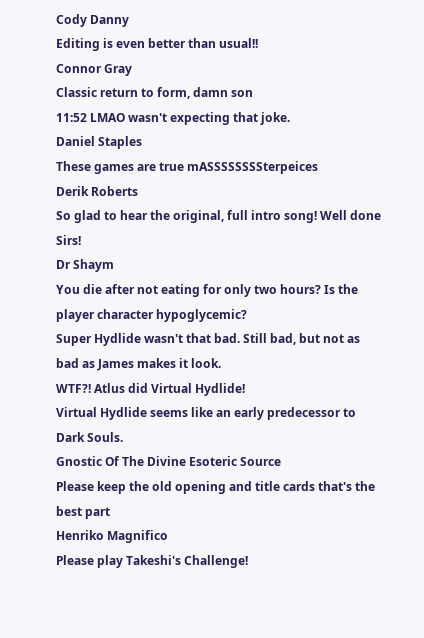Cody Danny
Editing is even better than usual!!
Connor Gray
Classic return to form, damn son
11:52 LMAO wasn't expecting that joke.
Daniel Staples
These games are true mASSSSSSSSterpeices
Derik Roberts
So glad to hear the original, full intro song! Well done Sirs!
Dr Shaym
You die after not eating for only two hours? Is the player character hypoglycemic?
Super Hydlide wasn't that bad. Still bad, but not as bad as James makes it look.
WTF?! Atlus did Virtual Hydlide!
Virtual Hydlide seems like an early predecessor to Dark Souls.
Gnostic Of The Divine Esoteric Source
Please keep the old opening and title cards that's the best part
Henriko Magnifico
Please play Takeshi's Challenge!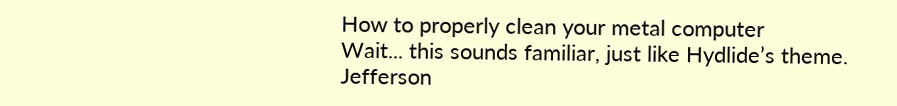How to properly clean your metal computer
Wait... this sounds familiar, just like Hydlide’s theme.
Jefferson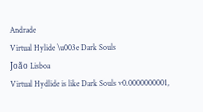Andrade
Virtual Hylide \u003e Dark Souls
João Lisboa
Virtual Hydlide is like Dark Souls v0.0000000001,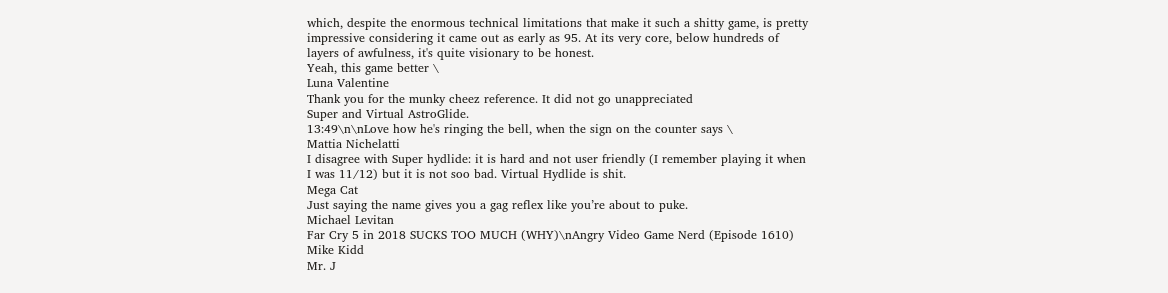which, despite the enormous technical limitations that make it such a shitty game, is pretty impressive considering it came out as early as 95. At its very core, below hundreds of layers of awfulness, it's quite visionary to be honest.
Yeah, this game better \
Luna Valentine
Thank you for the munky cheez reference. It did not go unappreciated
Super and Virtual AstroGlide.
13:49\n\nLove how he's ringing the bell, when the sign on the counter says \
Mattia Nichelatti
I disagree with Super hydlide: it is hard and not user friendly (I remember playing it when I was 11/12) but it is not soo bad. Virtual Hydlide is shit.
Mega Cat
Just saying the name gives you a gag reflex like you’re about to puke.
Michael Levitan
Far Cry 5 in 2018 SUCKS TOO MUCH (WHY)\nAngry Video Game Nerd (Episode 1610)
Mike Kidd
Mr. J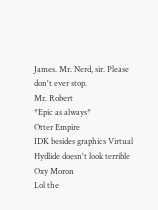James. Mr. Nerd, sir. Please don't ever stop.
Mr. Robert
*Epic as always*
Otter Empire
IDK besides graphics Virtual Hydlide doesn't look terrible
Oxy Moron
Lol the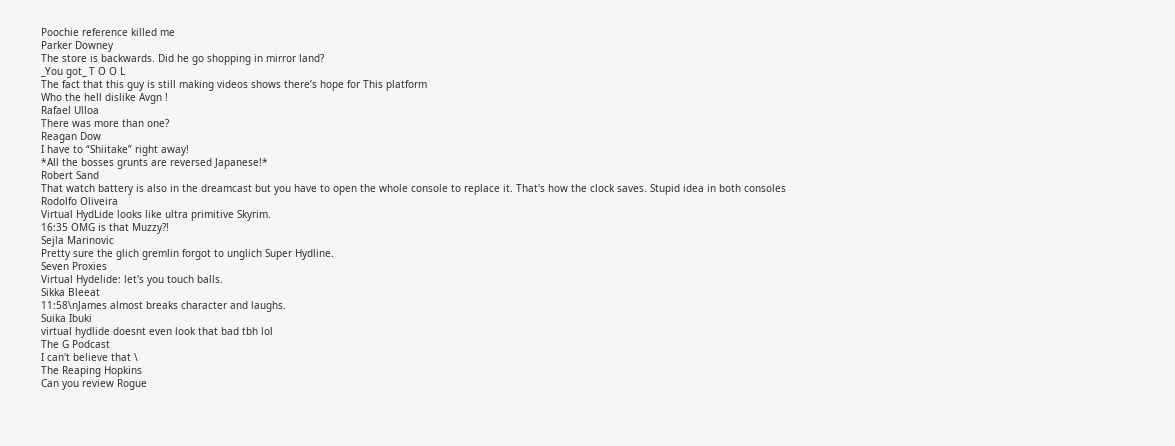Poochie reference killed me
Parker Downey
The store is backwards. Did he go shopping in mirror land?
_You got_ T O O L
The fact that this guy is still making videos shows there’s hope for This platform
Who the hell dislike Avgn !
Rafael Ulloa
There was more than one?
Reagan Dow
I have to “Shiitake” right away!
*All the bosses grunts are reversed Japanese!*
Robert Sand
That watch battery is also in the dreamcast but you have to open the whole console to replace it. That's how the clock saves. Stupid idea in both consoles
Rodolfo Oliveira
Virtual HydLide looks like ultra primitive Skyrim.
16:35 OMG is that Muzzy?!
Sejla Marinovic
Pretty sure the glich gremlin forgot to unglich Super Hydline.
Seven Proxies
Virtual Hydelide: let's you touch balls.
Sikka Bleeat
11:58\nJames almost breaks character and laughs.
Suika Ibuki
virtual hydlide doesnt even look that bad tbh lol
The G Podcast
I can't believe that \
The Reaping Hopkins
Can you review Rogue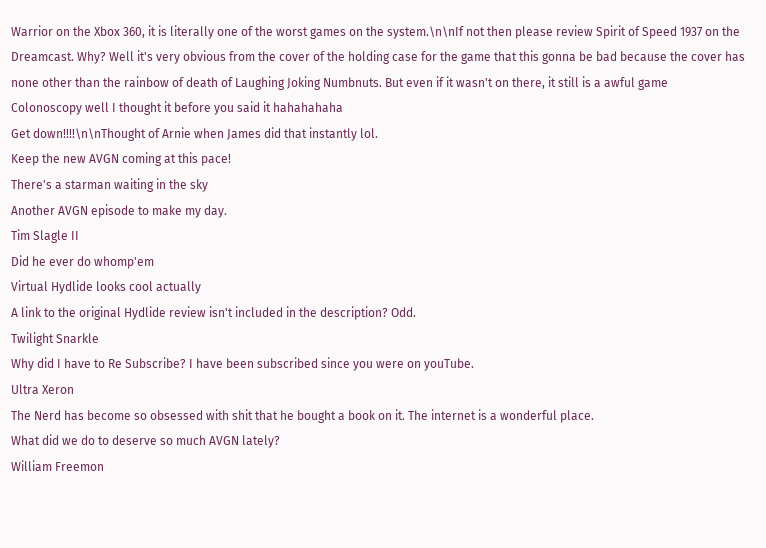Warrior on the Xbox 360, it is literally one of the worst games on the system.\n\nIf not then please review Spirit of Speed 1937 on the Dreamcast. Why? Well it's very obvious from the cover of the holding case for the game that this gonna be bad because the cover has none other than the rainbow of death of Laughing Joking Numbnuts. But even if it wasn't on there, it still is a awful game
Colonoscopy well I thought it before you said it hahahahaha
Get down!!!!\n\nThought of Arnie when James did that instantly lol.
Keep the new AVGN coming at this pace!
There's a starman waiting in the sky
Another AVGN episode to make my day.
Tim Slagle II
Did he ever do whomp'em
Virtual Hydlide looks cool actually
A link to the original Hydlide review isn't included in the description? Odd.
Twilight Snarkle
Why did I have to Re Subscribe? I have been subscribed since you were on youTube.
Ultra Xeron
The Nerd has become so obsessed with shit that he bought a book on it. The internet is a wonderful place.
What did we do to deserve so much AVGN lately?
William Freemon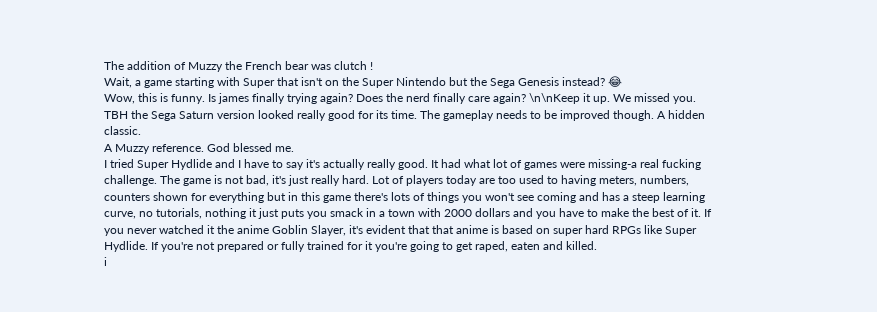The addition of Muzzy the French bear was clutch !
Wait, a game starting with Super that isn't on the Super Nintendo but the Sega Genesis instead? 😂
Wow, this is funny. Is james finally trying again? Does the nerd finally care again? \n\nKeep it up. We missed you.
TBH the Sega Saturn version looked really good for its time. The gameplay needs to be improved though. A hidden classic.
A Muzzy reference. God blessed me.
I tried Super Hydlide and I have to say it's actually really good. It had what lot of games were missing-a real fucking challenge. The game is not bad, it's just really hard. Lot of players today are too used to having meters, numbers, counters shown for everything but in this game there's lots of things you won't see coming and has a steep learning curve, no tutorials, nothing it just puts you smack in a town with 2000 dollars and you have to make the best of it. If you never watched it the anime Goblin Slayer, it's evident that that anime is based on super hard RPGs like Super Hydlide. If you're not prepared or fully trained for it you're going to get raped, eaten and killed.
i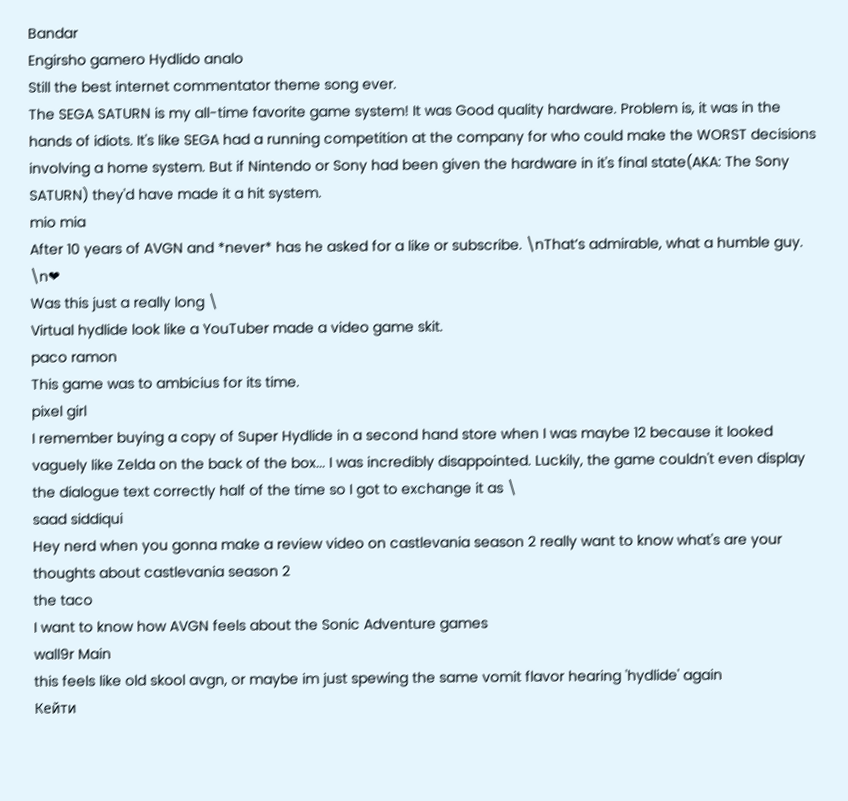Bandar
Engirsho gamero Hydlido analo
Still the best internet commentator theme song ever.
The SEGA SATURN is my all-time favorite game system! It was Good quality hardware. Problem is, it was in the hands of idiots. It's like SEGA had a running competition at the company for who could make the WORST decisions involving a home system. But if Nintendo or Sony had been given the hardware in it's final state(AKA: The Sony SATURN) they'd have made it a hit system.
mio mia
After 10 years of AVGN and *never* has he asked for a like or subscribe. \nThat’s admirable, what a humble guy. \n❤
Was this just a really long \
Virtual hydlide look like a YouTuber made a video game skit.
paco ramon
This game was to ambicius for its time.
pixel girl
I remember buying a copy of Super Hydlide in a second hand store when I was maybe 12 because it looked vaguely like Zelda on the back of the box... I was incredibly disappointed. Luckily, the game couldn't even display the dialogue text correctly half of the time so I got to exchange it as \
saad siddiqui
Hey nerd when you gonna make a review video on castlevania season 2 really want to know what's are your thoughts about castlevania season 2
the taco
I want to know how AVGN feels about the Sonic Adventure games
wall9r Main
this feels like old skool avgn, or maybe im just spewing the same vomit flavor hearing 'hydlide' again
Кейти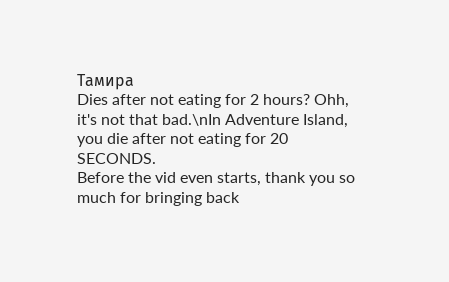Тамира
Dies after not eating for 2 hours? Ohh, it's not that bad.\nIn Adventure Island, you die after not eating for 20 SECONDS.
Before the vid even starts, thank you so much for bringing back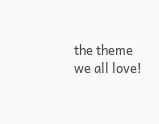the theme we all love!